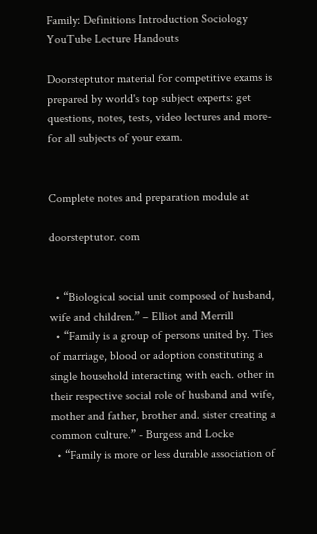Family: Definitions Introduction Sociology YouTube Lecture Handouts

Doorsteptutor material for competitive exams is prepared by world's top subject experts: get questions, notes, tests, video lectures and more- for all subjects of your exam.


Complete notes and preparation module at

doorsteptutor. com


  • “Biological social unit composed of husband, wife and children.” – Elliot and Merrill
  • “Family is a group of persons united by. Ties of marriage, blood or adoption constituting a single household interacting with each. other in their respective social role of husband and wife, mother and father, brother and. sister creating a common culture.” - Burgess and Locke
  • “Family is more or less durable association of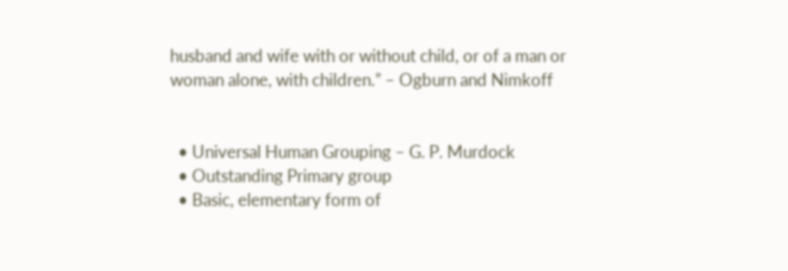husband and wife with or without child, or of a man or woman alone, with children.” – Ogburn and Nimkoff


  • Universal Human Grouping – G. P. Murdock
  • Outstanding Primary group
  • Basic, elementary form of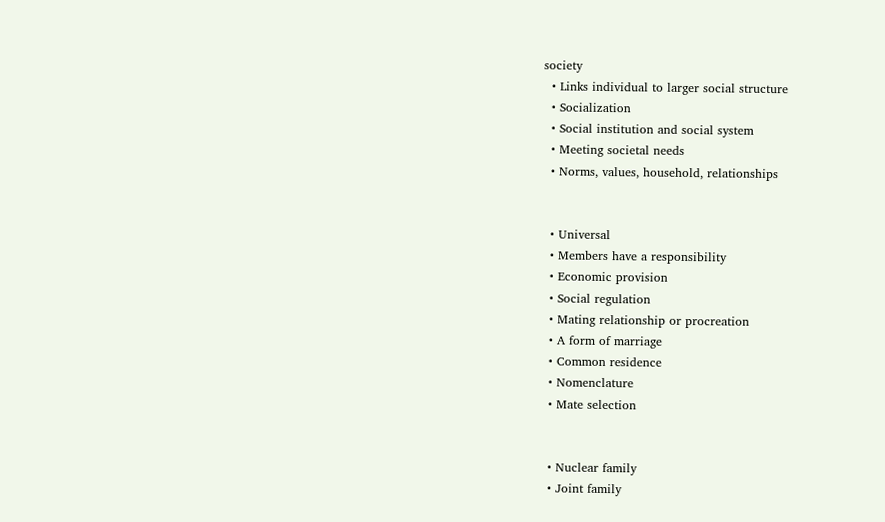society
  • Links individual to larger social structure
  • Socialization
  • Social institution and social system
  • Meeting societal needs
  • Norms, values, household, relationships


  • Universal
  • Members have a responsibility
  • Economic provision
  • Social regulation
  • Mating relationship or procreation
  • A form of marriage
  • Common residence
  • Nomenclature
  • Mate selection


  • Nuclear family
  • Joint family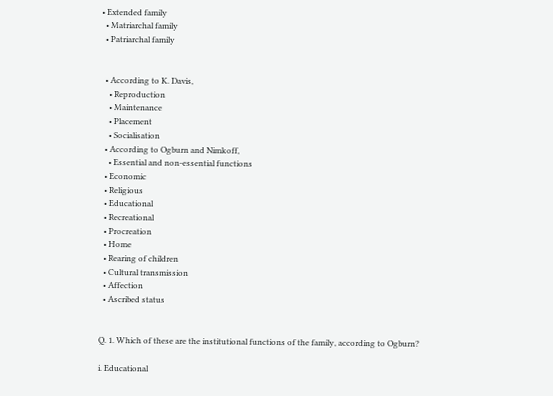• Extended family
  • Matriarchal family
  • Patriarchal family


  • According to K. Davis,
    • Reproduction
    • Maintenance
    • Placement
    • Socialisation
  • According to Ogburn and Nimkoff,
    • Essential and non-essential functions
  • Economic
  • Religious
  • Educational
  • Recreational
  • Procreation
  • Home
  • Rearing of children
  • Cultural transmission
  • Affection
  • Ascribed status


Q. 1. Which of these are the institutional functions of the family, according to Ogburn?

i. Educational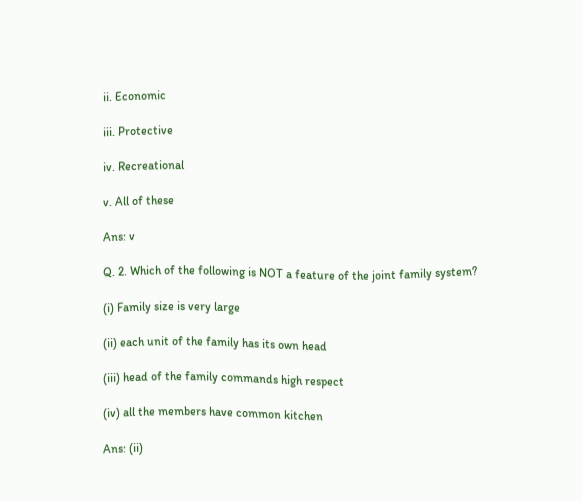ii. Economic

iii. Protective

iv. Recreational

v. All of these

Ans: v

Q. 2. Which of the following is NOT a feature of the joint family system?

(i) Family size is very large

(ii) each unit of the family has its own head

(iii) head of the family commands high respect

(iv) all the members have common kitchen

Ans: (ii)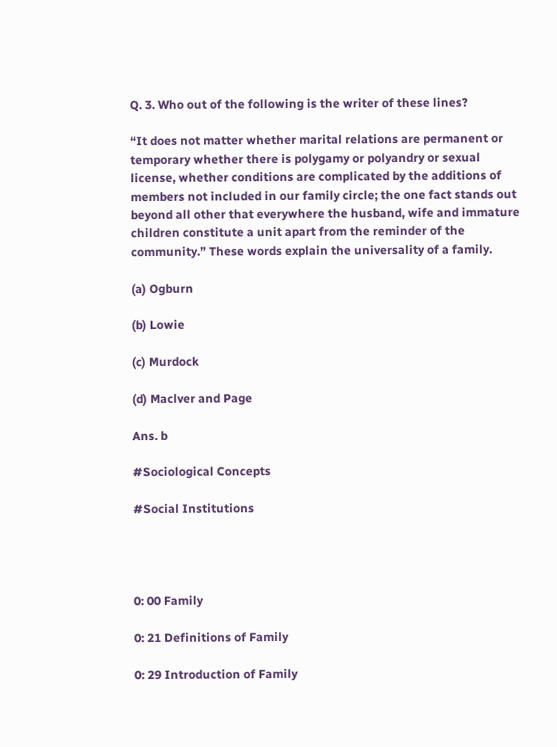Q. 3. Who out of the following is the writer of these lines?

“It does not matter whether marital relations are permanent or temporary whether there is polygamy or polyandry or sexual license, whether conditions are complicated by the additions of members not included in our family circle; the one fact stands out beyond all other that everywhere the husband, wife and immature children constitute a unit apart from the reminder of the community.” These words explain the universality of a family.

(a) Ogburn

(b) Lowie

(c) Murdock

(d) Maclver and Page

Ans. b

#Sociological Concepts

#Social Institutions




0: 00 Family

0: 21 Definitions of Family

0: 29 Introduction of Family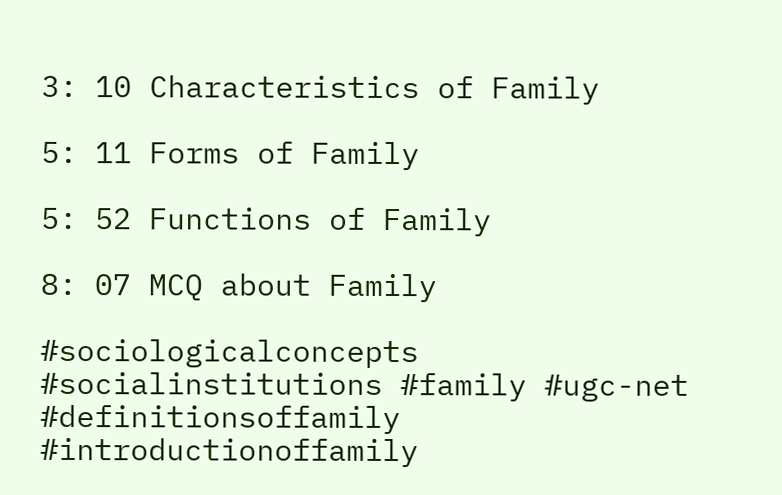3: 10 Characteristics of Family

5: 11 Forms of Family

5: 52 Functions of Family

8: 07 MCQ about Family

#sociologicalconcepts #socialinstitutions #family #ugc-net #definitionsoffamily #introductionoffamily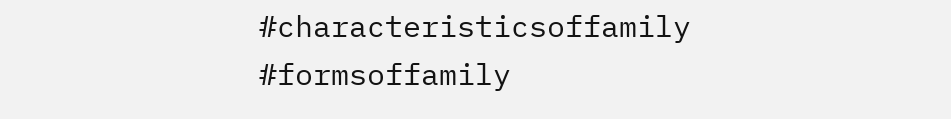#characteristicsoffamily #formsoffamily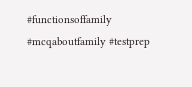#functionsoffamily #mcqaboutfamily #testprep